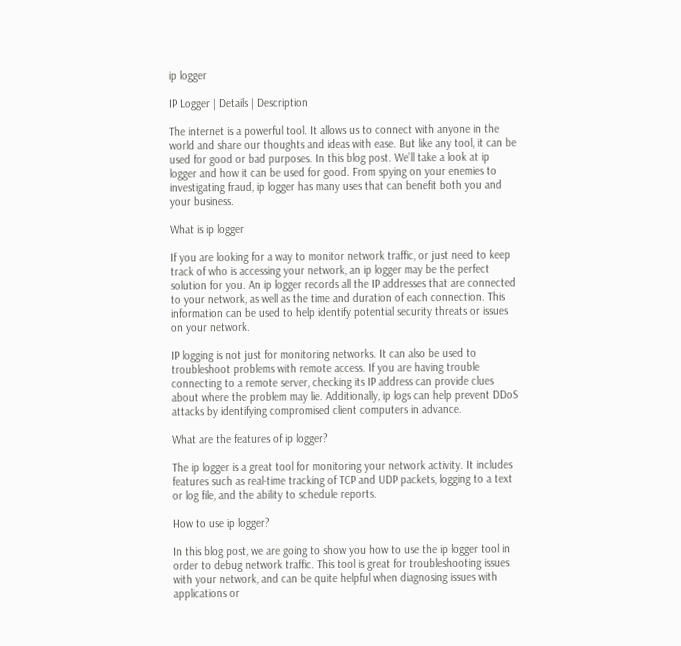ip logger

IP Logger | Details | Description

The internet is a powerful tool. It allows us to connect with anyone in the world and share our thoughts and ideas with ease. But like any tool, it can be used for good or bad purposes. In this blog post. We’ll take a look at ip logger and how it can be used for good. From spying on your enemies to investigating fraud, ip logger has many uses that can benefit both you and your business.

What is ip logger

If you are looking for a way to monitor network traffic, or just need to keep track of who is accessing your network, an ip logger may be the perfect solution for you. An ip logger records all the IP addresses that are connected to your network, as well as the time and duration of each connection. This information can be used to help identify potential security threats or issues on your network.

IP logging is not just for monitoring networks. It can also be used to troubleshoot problems with remote access. If you are having trouble connecting to a remote server, checking its IP address can provide clues about where the problem may lie. Additionally, ip logs can help prevent DDoS attacks by identifying compromised client computers in advance.

What are the features of ip logger?

The ip logger is a great tool for monitoring your network activity. It includes features such as real-time tracking of TCP and UDP packets, logging to a text or log file, and the ability to schedule reports.

How to use ip logger?

In this blog post, we are going to show you how to use the ip logger tool in order to debug network traffic. This tool is great for troubleshooting issues with your network, and can be quite helpful when diagnosing issues with applications or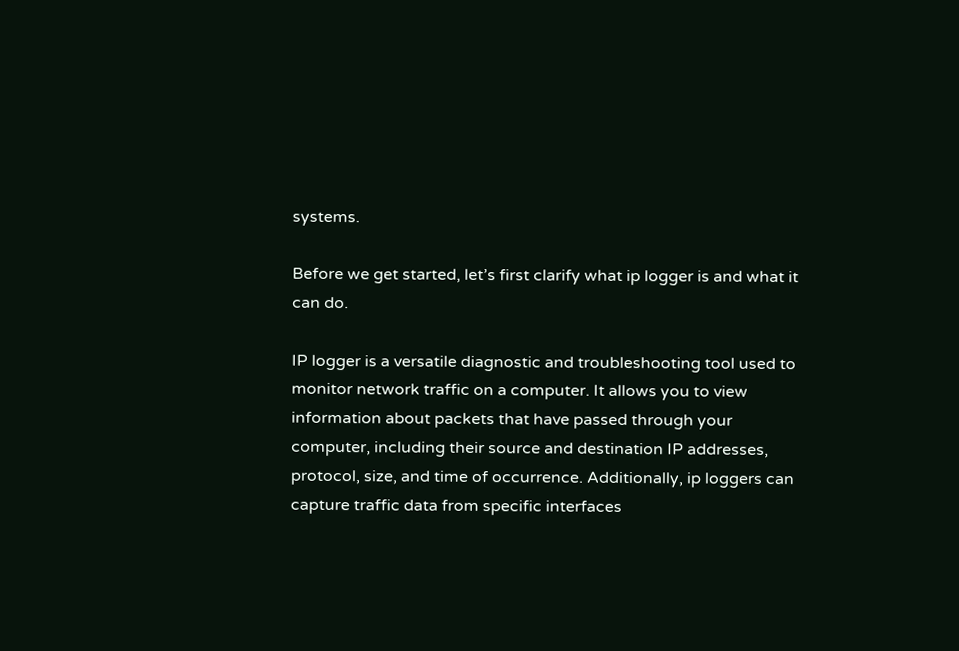systems.

Before we get started, let’s first clarify what ip logger is and what it can do.

IP logger is a versatile diagnostic and troubleshooting tool used to monitor network traffic on a computer. It allows you to view information about packets that have passed through your computer, including their source and destination IP addresses, protocol, size, and time of occurrence. Additionally, ip loggers can capture traffic data from specific interfaces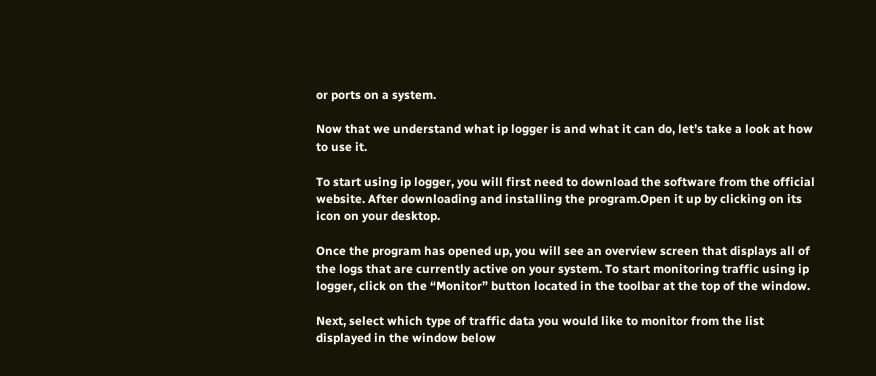or ports on a system.

Now that we understand what ip logger is and what it can do, let’s take a look at how to use it.

To start using ip logger, you will first need to download the software from the official website. After downloading and installing the program.Open it up by clicking on its icon on your desktop.

Once the program has opened up, you will see an overview screen that displays all of the logs that are currently active on your system. To start monitoring traffic using ip logger, click on the “Monitor” button located in the toolbar at the top of the window.

Next, select which type of traffic data you would like to monitor from the list displayed in the window below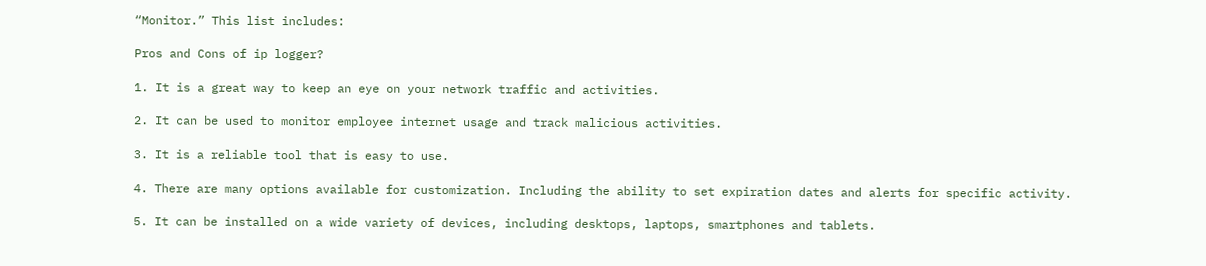“Monitor.” This list includes:

Pros and Cons of ip logger?

1. It is a great way to keep an eye on your network traffic and activities.

2. It can be used to monitor employee internet usage and track malicious activities.

3. It is a reliable tool that is easy to use.

4. There are many options available for customization. Including the ability to set expiration dates and alerts for specific activity.

5. It can be installed on a wide variety of devices, including desktops, laptops, smartphones and tablets.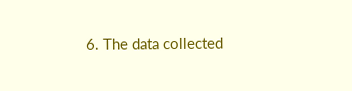6. The data collected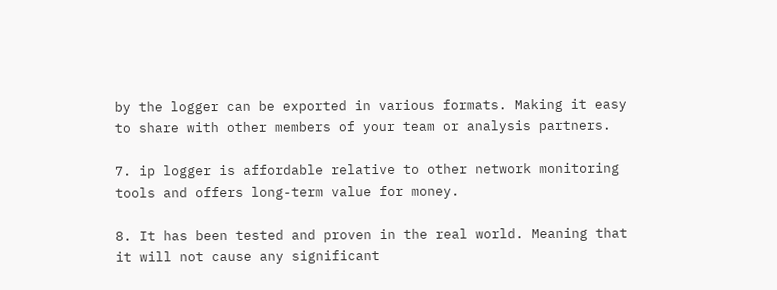by the logger can be exported in various formats. Making it easy to share with other members of your team or analysis partners.

7. ip logger is affordable relative to other network monitoring tools and offers long-term value for money.

8. It has been tested and proven in the real world. Meaning that it will not cause any significant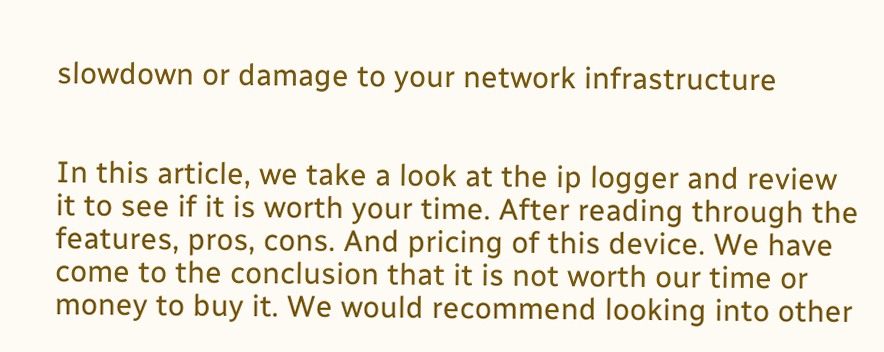slowdown or damage to your network infrastructure


In this article, we take a look at the ip logger and review it to see if it is worth your time. After reading through the features, pros, cons. And pricing of this device. We have come to the conclusion that it is not worth our time or money to buy it. We would recommend looking into other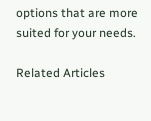options that are more suited for your needs.

Related Articles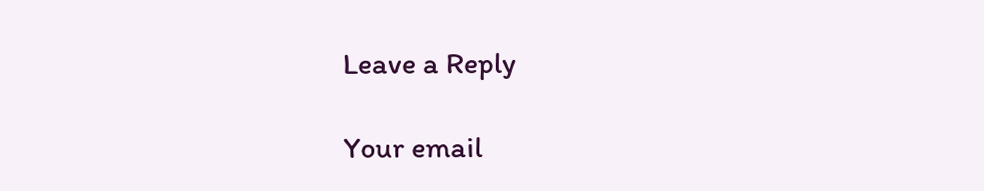Leave a Reply

Your email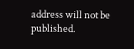address will not be published.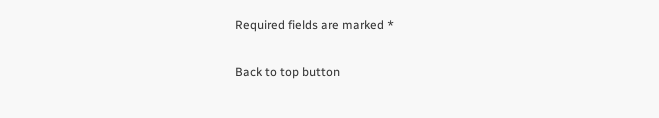Required fields are marked *

Back to top button